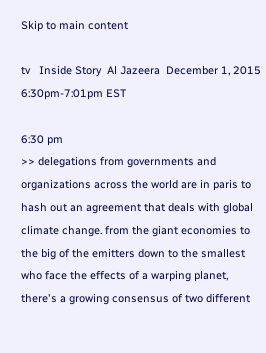Skip to main content

tv   Inside Story  Al Jazeera  December 1, 2015 6:30pm-7:01pm EST

6:30 pm
>> delegations from governments and organizations across the world are in paris to hash out an agreement that deals with global climate change. from the giant economies to the big of the emitters down to the smallest who face the effects of a warping planet, there's a growing consensus of two different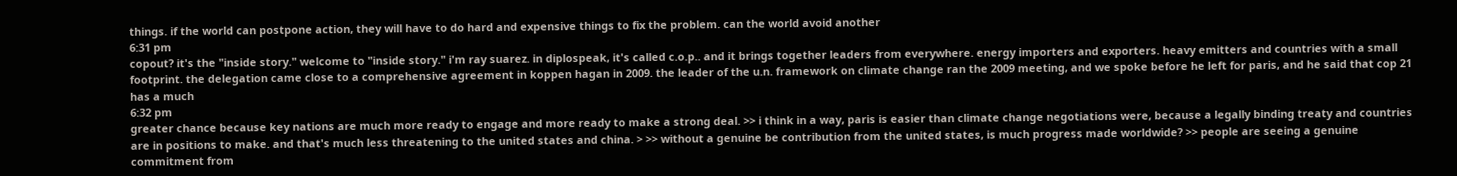things. if the world can postpone action, they will have to do hard and expensive things to fix the problem. can the world avoid another
6:31 pm
copout? it's the "inside story." welcome to "inside story." i'm ray suarez. in diplospeak, it's called c.o.p.. and it brings together leaders from everywhere. energy importers and exporters. heavy emitters and countries with a small footprint. the delegation came close to a comprehensive agreement in koppen hagan in 2009. the leader of the u.n. framework on climate change ran the 2009 meeting, and we spoke before he left for paris, and he said that cop 21 has a much
6:32 pm
greater chance because key nations are much more ready to engage and more ready to make a strong deal. >> i think in a way, paris is easier than climate change negotiations were, because a legally binding treaty and countries are in positions to make. and that's much less threatening to the united states and china. > >> without a genuine be contribution from the united states, is much progress made worldwide? >> people are seeing a genuine commitment from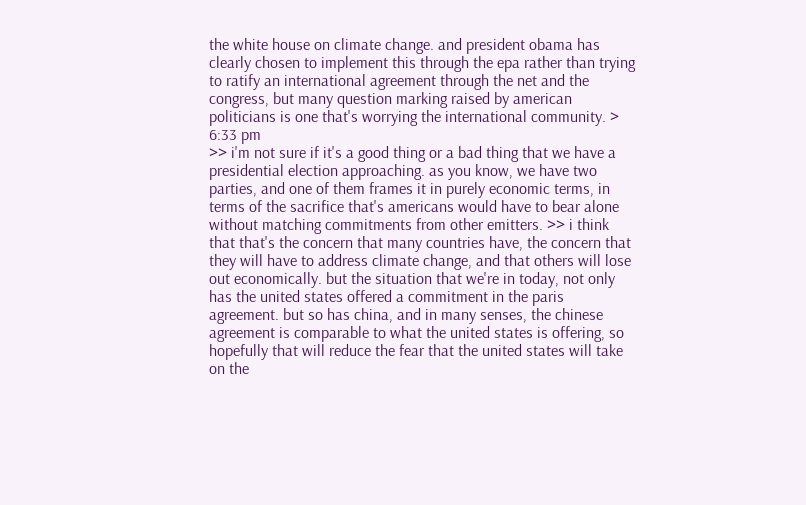the white house on climate change. and president obama has clearly chosen to implement this through the epa rather than trying to ratify an international agreement through the net and the congress, but many question marking raised by american politicians is one that's worrying the international community. >
6:33 pm
>> i'm not sure if it's a good thing or a bad thing that we have a presidential election approaching. as you know, we have two parties, and one of them frames it in purely economic terms, in terms of the sacrifice that's americans would have to bear alone without matching commitments from other emitters. >> i think that that's the concern that many countries have, the concern that they will have to address climate change, and that others will lose out economically. but the situation that we're in today, not only has the united states offered a commitment in the paris agreement. but so has china, and in many senses, the chinese agreement is comparable to what the united states is offering, so hopefully that will reduce the fear that the united states will take on the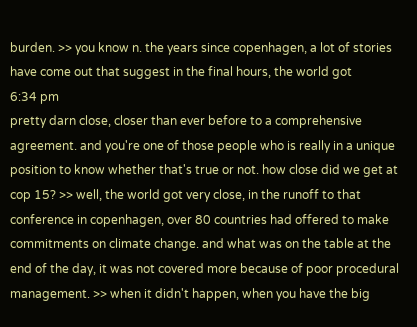burden. >> you know n. the years since copenhagen, a lot of stories have come out that suggest in the final hours, the world got
6:34 pm
pretty darn close, closer than ever before to a comprehensive agreement. and you're one of those people who is really in a unique position to know whether that's true or not. how close did we get at cop 15? >> well, the world got very close, in the runoff to that conference in copenhagen, over 80 countries had offered to make commitments on climate change. and what was on the table at the end of the day, it was not covered more because of poor procedural management. >> when it didn't happen, when you have the big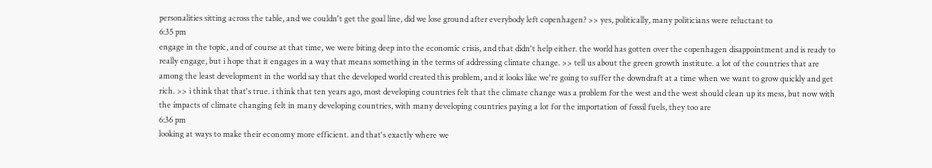personalities sitting across the table, and we couldn't get the goal line, did we lose ground after everybody left copenhagen? >> yes, politically, many politicians were reluctant to
6:35 pm
engage in the topic, and of course at that time, we were biting deep into the economic crisis, and that didn't help either. the world has gotten over the copenhagen disappointment and is ready to really engage, but i hope that it engages in a way that means something in the terms of addressing climate change. >> tell us about the green growth institute. a lot of the countries that are among the least development in the world say that the developed world created this problem, and it looks like we're going to suffer the downdraft at a time when we want to grow quickly and get rich. >> i think that that's true. i think that ten years ago, most developing countries felt that the climate change was a problem for the west and the west should clean up its mess, but now with the impacts of climate changing felt in many developing countries, with many developing countries paying a lot for the importation of fossil fuels, they too are
6:36 pm
looking at ways to make their economy more efficient. and that's exactly where we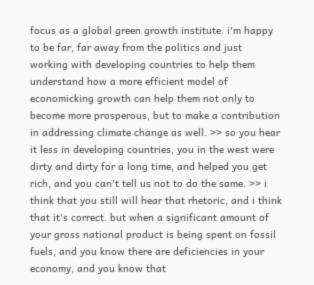focus as a global green growth institute. i'm happy to be far, far away from the politics and just working with developing countries to help them understand how a more efficient model of economicking growth can help them not only to become more prosperous, but to make a contribution in addressing climate change as well. >> so you hear it less in developing countries, you in the west were dirty and dirty for a long time, and helped you get rich, and you can't tell us not to do the same. >> i think that you still will hear that rhetoric, and i think that it's correct. but when a significant amount of your gross national product is being spent on fossil fuels, and you know there are deficiencies in your economy, and you know that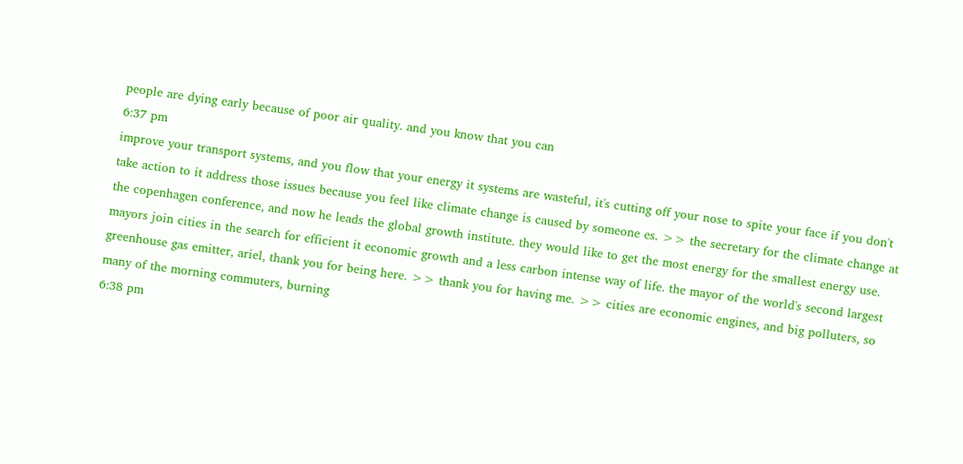people are dying early because of poor air quality. and you know that you can
6:37 pm
improve your transport systems, and you flow that your energy it systems are wasteful, it's cutting off your nose to spite your face if you don't take action to it address those issues because you feel like climate change is caused by someone es. >> the secretary for the climate change at the copenhagen conference, and now he leads the global growth institute. they would like to get the most energy for the smallest energy use. mayors join cities in the search for efficient it economic growth and a less carbon intense way of life. the mayor of the world's second largest greenhouse gas emitter, ariel, thank you for being here. >> thank you for having me. >> cities are economic engines, and big polluters, so many of the morning commuters, burning
6:38 pm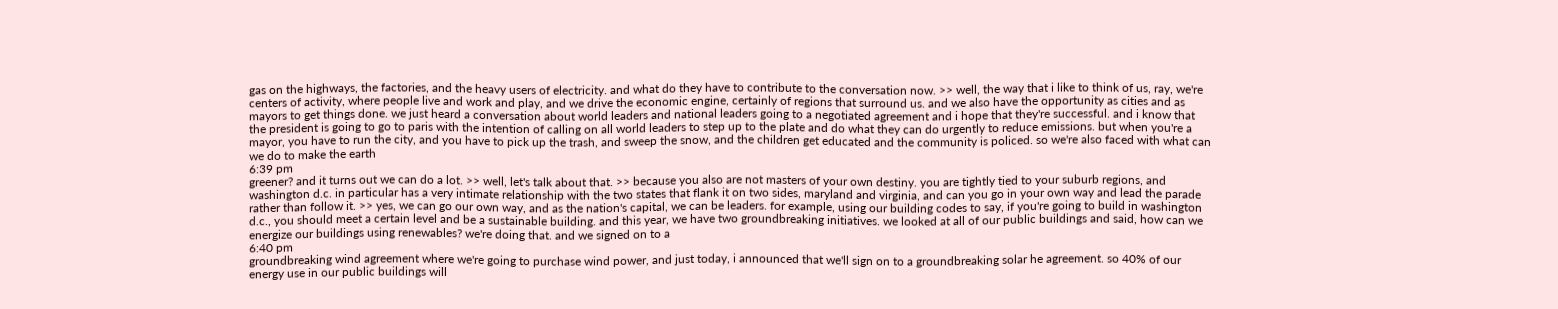gas on the highways, the factories, and the heavy users of electricity. and what do they have to contribute to the conversation now. >> well, the way that i like to think of us, ray, we're centers of activity, where people live and work and play, and we drive the economic engine, certainly of regions that surround us. and we also have the opportunity as cities and as mayors to get things done. we just heard a conversation about world leaders and national leaders going to a negotiated agreement and i hope that they're successful. and i know that the president is going to go to paris with the intention of calling on all world leaders to step up to the plate and do what they can do urgently to reduce emissions. but when you're a mayor, you have to run the city, and you have to pick up the trash, and sweep the snow, and the children get educated and the community is policed. so we're also faced with what can we do to make the earth
6:39 pm
greener? and it turns out we can do a lot. >> well, let's talk about that. >> because you also are not masters of your own destiny. you are tightly tied to your suburb regions, and washington d.c. in particular has a very intimate relationship with the two states that flank it on two sides, maryland and virginia, and can you go in your own way and lead the parade rather than follow it. >> yes, we can go our own way, and as the nation's capital, we can be leaders. for example, using our building codes to say, if you're going to build in washington d.c., you should meet a certain level and be a sustainable building. and this year, we have two groundbreaking initiatives. we looked at all of our public buildings and said, how can we energize our buildings using renewables? we're doing that. and we signed on to a
6:40 pm
groundbreaking wind agreement where we're going to purchase wind power, and just today, i announced that we'll sign on to a groundbreaking solar he agreement. so 40% of our energy use in our public buildings will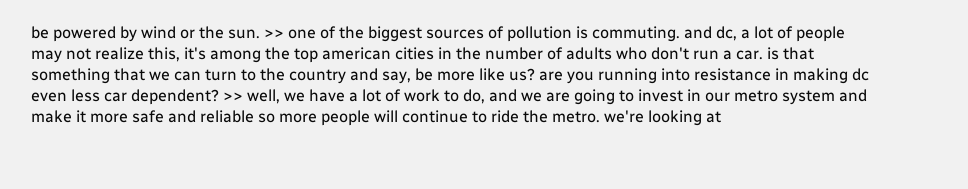be powered by wind or the sun. >> one of the biggest sources of pollution is commuting. and dc, a lot of people may not realize this, it's among the top american cities in the number of adults who don't run a car. is that something that we can turn to the country and say, be more like us? are you running into resistance in making dc even less car dependent? >> well, we have a lot of work to do, and we are going to invest in our metro system and make it more safe and reliable so more people will continue to ride the metro. we're looking at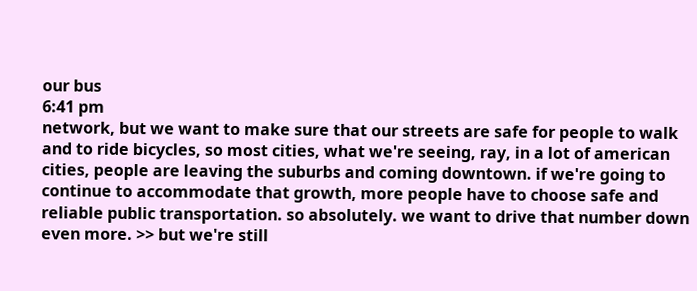our bus
6:41 pm
network, but we want to make sure that our streets are safe for people to walk and to ride bicycles, so most cities, what we're seeing, ray, in a lot of american cities, people are leaving the suburbs and coming downtown. if we're going to continue to accommodate that growth, more people have to choose safe and reliable public transportation. so absolutely. we want to drive that number down even more. >> but we're still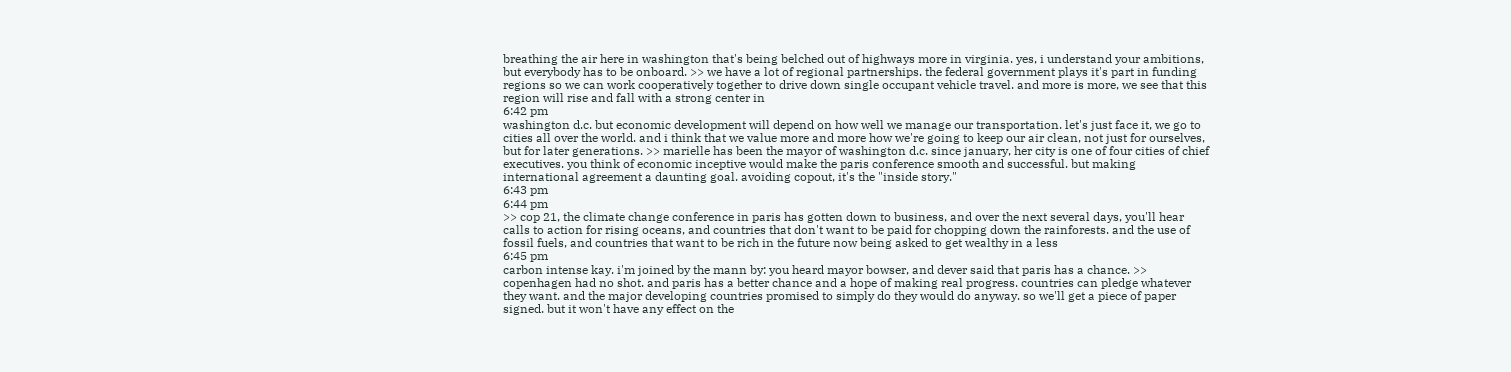breathing the air here in washington that's being belched out of highways more in virginia. yes, i understand your ambitions, but everybody has to be onboard. >> we have a lot of regional partnerships. the federal government plays it's part in funding regions so we can work cooperatively together to drive down single occupant vehicle travel. and more is more, we see that this region will rise and fall with a strong center in
6:42 pm
washington d.c. but economic development will depend on how well we manage our transportation. let's just face it, we go to cities all over the world. and i think that we value more and more how we're going to keep our air clean, not just for ourselves, but for later generations. >> marielle has been the mayor of washington d.c. since january, her city is one of four cities of chief executives. you think of economic inceptive would make the paris conference smooth and successful. but making international agreement a daunting goal. avoiding copout, it's the "inside story."
6:43 pm
6:44 pm
>> cop 21, the climate change conference in paris has gotten down to business, and over the next several days, you'll hear calls to action for rising oceans, and countries that don't want to be paid for chopping down the rainforests. and the use of fossil fuels, and countries that want to be rich in the future now being asked to get wealthy in a less
6:45 pm
carbon intense kay. i'm joined by the mann by: you heard mayor bowser, and dever said that paris has a chance. >> copenhagen had no shot. and paris has a better chance and a hope of making real progress. countries can pledge whatever they want. and the major developing countries promised to simply do they would do anyway. so we'll get a piece of paper signed. but it won't have any effect on the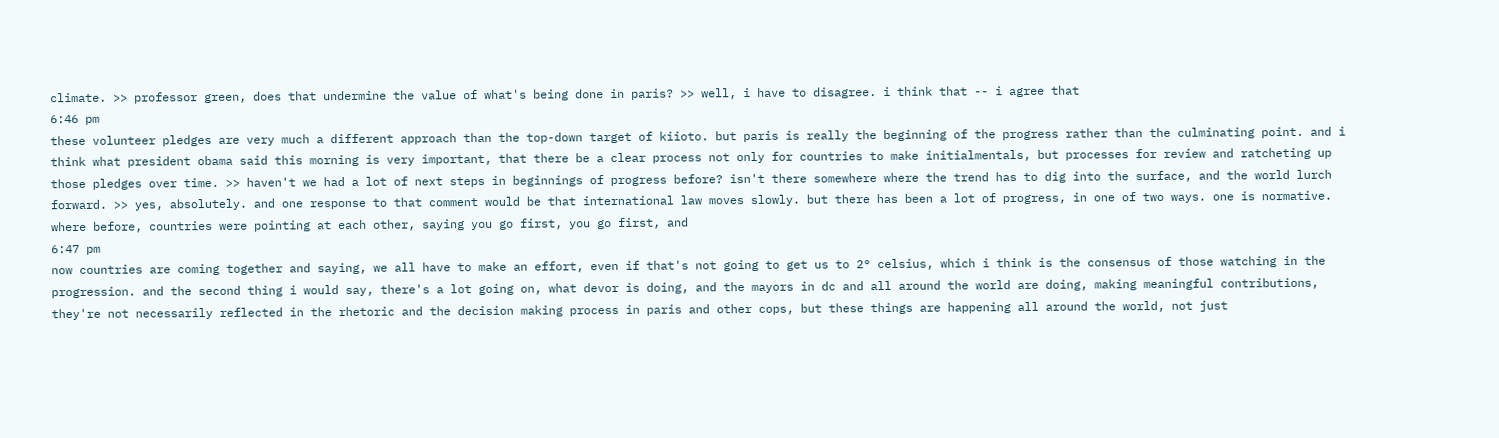climate. >> professor green, does that undermine the value of what's being done in paris? >> well, i have to disagree. i think that -- i agree that
6:46 pm
these volunteer pledges are very much a different approach than the top-down target of kiioto. but paris is really the beginning of the progress rather than the culminating point. and i think what president obama said this morning is very important, that there be a clear process not only for countries to make initialmentals, but processes for review and ratcheting up those pledges over time. >> haven't we had a lot of next steps in beginnings of progress before? isn't there somewhere where the trend has to dig into the surface, and the world lurch forward. >> yes, absolutely. and one response to that comment would be that international law moves slowly. but there has been a lot of progress, in one of two ways. one is normative. where before, countries were pointing at each other, saying you go first, you go first, and
6:47 pm
now countries are coming together and saying, we all have to make an effort, even if that's not going to get us to 2° celsius, which i think is the consensus of those watching in the progression. and the second thing i would say, there's a lot going on, what devor is doing, and the mayors in dc and all around the world are doing, making meaningful contributions, they're not necessarily reflected in the rhetoric and the decision making process in paris and other cops, but these things are happening all around the world, not just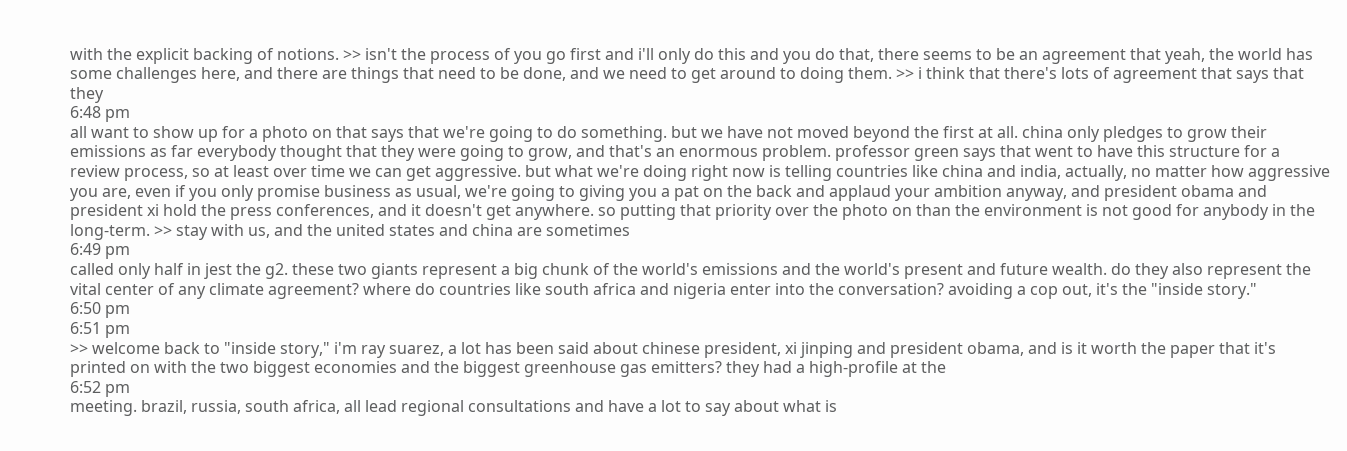with the explicit backing of notions. >> isn't the process of you go first and i'll only do this and you do that, there seems to be an agreement that yeah, the world has some challenges here, and there are things that need to be done, and we need to get around to doing them. >> i think that there's lots of agreement that says that they
6:48 pm
all want to show up for a photo on that says that we're going to do something. but we have not moved beyond the first at all. china only pledges to grow their emissions as far everybody thought that they were going to grow, and that's an enormous problem. professor green says that went to have this structure for a review process, so at least over time we can get aggressive. but what we're doing right now is telling countries like china and india, actually, no matter how aggressive you are, even if you only promise business as usual, we're going to giving you a pat on the back and applaud your ambition anyway, and president obama and president xi hold the press conferences, and it doesn't get anywhere. so putting that priority over the photo on than the environment is not good for anybody in the long-term. >> stay with us, and the united states and china are sometimes
6:49 pm
called only half in jest the g2. these two giants represent a big chunk of the world's emissions and the world's present and future wealth. do they also represent the vital center of any climate agreement? where do countries like south africa and nigeria enter into the conversation? avoiding a cop out, it's the "inside story."
6:50 pm
6:51 pm
>> welcome back to "inside story," i'm ray suarez, a lot has been said about chinese president, xi jinping and president obama, and is it worth the paper that it's printed on with the two biggest economies and the biggest greenhouse gas emitters? they had a high-profile at the
6:52 pm
meeting. brazil, russia, south africa, all lead regional consultations and have a lot to say about what is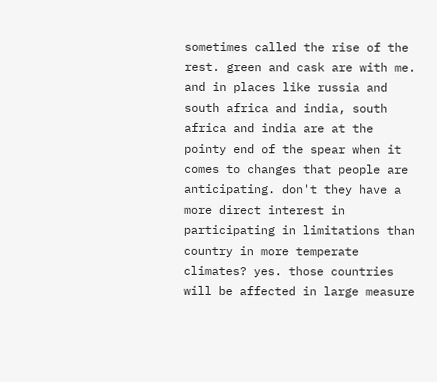sometimes called the rise of the rest. green and cask are with me. and in places like russia and south africa and india, south africa and india are at the pointy end of the spear when it comes to changes that people are anticipating. don't they have a more direct interest in participating in limitations than country in more temperate climates? yes. those countries will be affected in large measure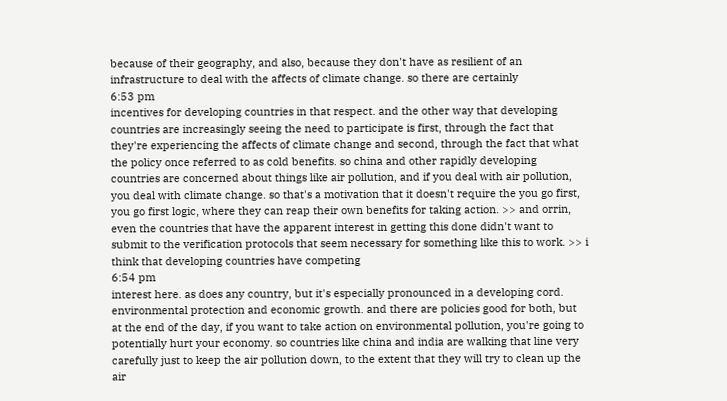because of their geography, and also, because they don't have as resilient of an infrastructure to deal with the affects of climate change. so there are certainly
6:53 pm
incentives for developing countries in that respect. and the other way that developing countries are increasingly seeing the need to participate is first, through the fact that they're experiencing the affects of climate change and second, through the fact that what the policy once referred to as cold benefits. so china and other rapidly developing countries are concerned about things like air pollution, and if you deal with air pollution, you deal with climate change. so that's a motivation that it doesn't require the you go first, you go first logic, where they can reap their own benefits for taking action. >> and orrin, even the countries that have the apparent interest in getting this done didn't want to submit to the verification protocols that seem necessary for something like this to work. >> i think that developing countries have competing
6:54 pm
interest here. as does any country, but it's especially pronounced in a developing cord. environmental protection and economic growth. and there are policies good for both, but at the end of the day, if you want to take action on environmental pollution, you're going to potentially hurt your economy. so countries like china and india are walking that line very carefully just to keep the air pollution down, to the extent that they will try to clean up the air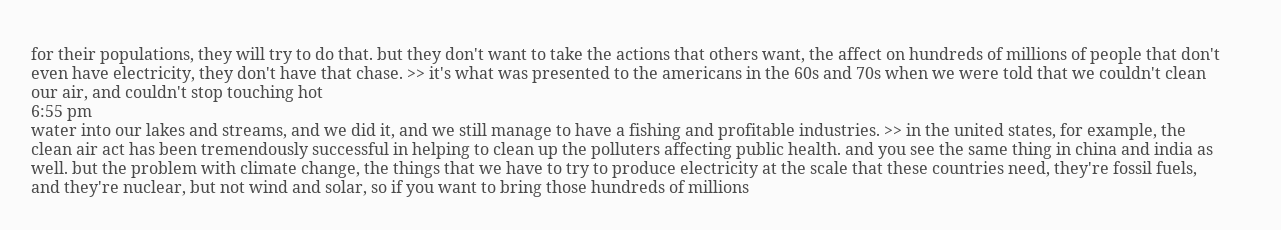for their populations, they will try to do that. but they don't want to take the actions that others want, the affect on hundreds of millions of people that don't even have electricity, they don't have that chase. >> it's what was presented to the americans in the 60s and 70s when we were told that we couldn't clean our air, and couldn't stop touching hot
6:55 pm
water into our lakes and streams, and we did it, and we still manage to have a fishing and profitable industries. >> in the united states, for example, the clean air act has been tremendously successful in helping to clean up the polluters affecting public health. and you see the same thing in china and india as well. but the problem with climate change, the things that we have to try to produce electricity at the scale that these countries need, they're fossil fuels, and they're nuclear, but not wind and solar, so if you want to bring those hundreds of millions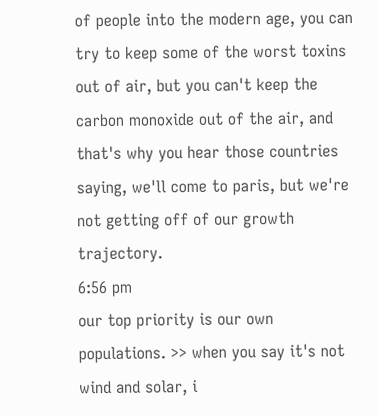of people into the modern age, you can try to keep some of the worst toxins out of air, but you can't keep the carbon monoxide out of the air, and that's why you hear those countries saying, we'll come to paris, but we're not getting off of our growth trajectory.
6:56 pm
our top priority is our own populations. >> when you say it's not wind and solar, i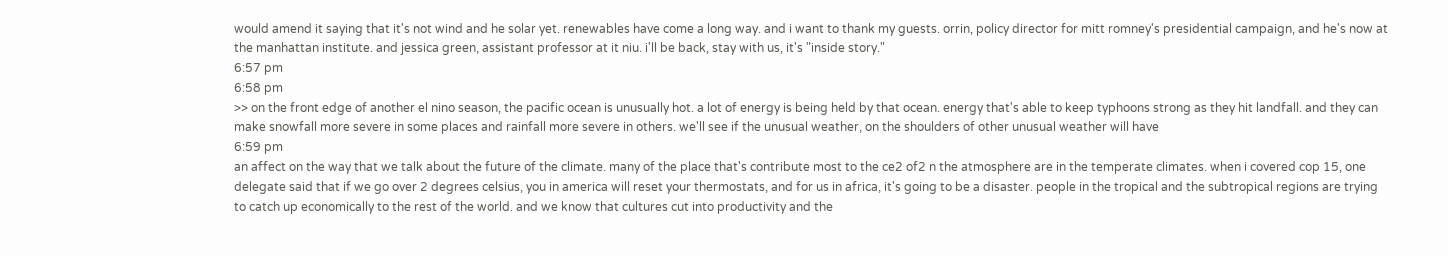would amend it saying that it's not wind and he solar yet. renewables have come a long way. and i want to thank my guests. orrin, policy director for mitt romney's presidential campaign, and he's now at the manhattan institute. and jessica green, assistant professor at it niu. i'll be back, stay with us, it's "inside story."
6:57 pm
6:58 pm
>> on the front edge of another el nino season, the pacific ocean is unusually hot. a lot of energy is being held by that ocean. energy that's able to keep typhoons strong as they hit landfall. and they can make snowfall more severe in some places and rainfall more severe in others. we'll see if the unusual weather, on the shoulders of other unusual weather will have
6:59 pm
an affect on the way that we talk about the future of the climate. many of the place that's contribute most to the ce2 of2 n the atmosphere are in the temperate climates. when i covered cop 15, one delegate said that if we go over 2 degrees celsius, you in america will reset your thermostats, and for us in africa, it's going to be a disaster. people in the tropical and the subtropical regions are trying to catch up economically to the rest of the world. and we know that cultures cut into productivity and the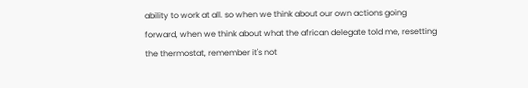ability to work at all. so when we think about our own actions going forward, when we think about what the african delegate told me, resetting the thermostat, remember it's not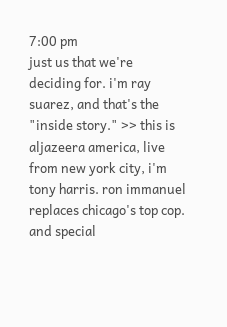7:00 pm
just us that we're deciding for. i'm ray suarez, and that's the "inside story." >> this is aljazeera america, live from new york city, i'm tony harris. ron immanuel replaces chicago's top cop. and special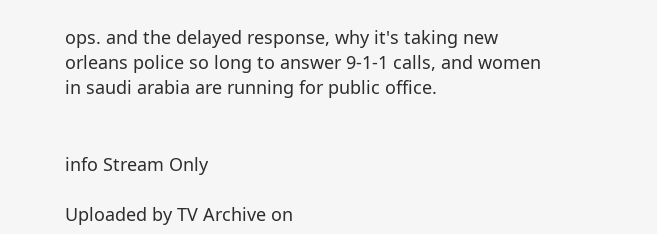ops. and the delayed response, why it's taking new orleans police so long to answer 9-1-1 calls, and women in saudi arabia are running for public office.


info Stream Only

Uploaded by TV Archive on